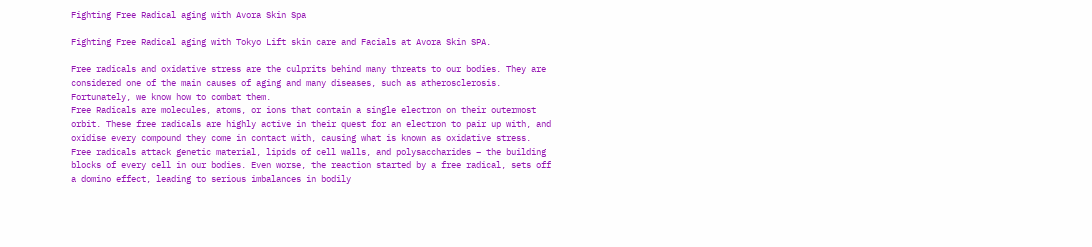Fighting Free Radical aging with Avora Skin Spa

Fighting Free Radical aging with Tokyo Lift skin care and Facials at Avora Skin SPA.

Free radicals and oxidative stress are the culprits behind many threats to our bodies. They are considered one of the main causes of aging and many diseases, such as atherosclerosis. Fortunately, we know how to combat them.
Free Radicals are molecules, atoms, or ions that contain a single electron on their outermost orbit. These free radicals are highly active in their quest for an electron to pair up with, and oxidise every compound they come in contact with, causing what is known as oxidative stress. Free radicals attack genetic material, lipids of cell walls, and polysaccharides – the building blocks of every cell in our bodies. Even worse, the reaction started by a free radical, sets off a domino effect, leading to serious imbalances in bodily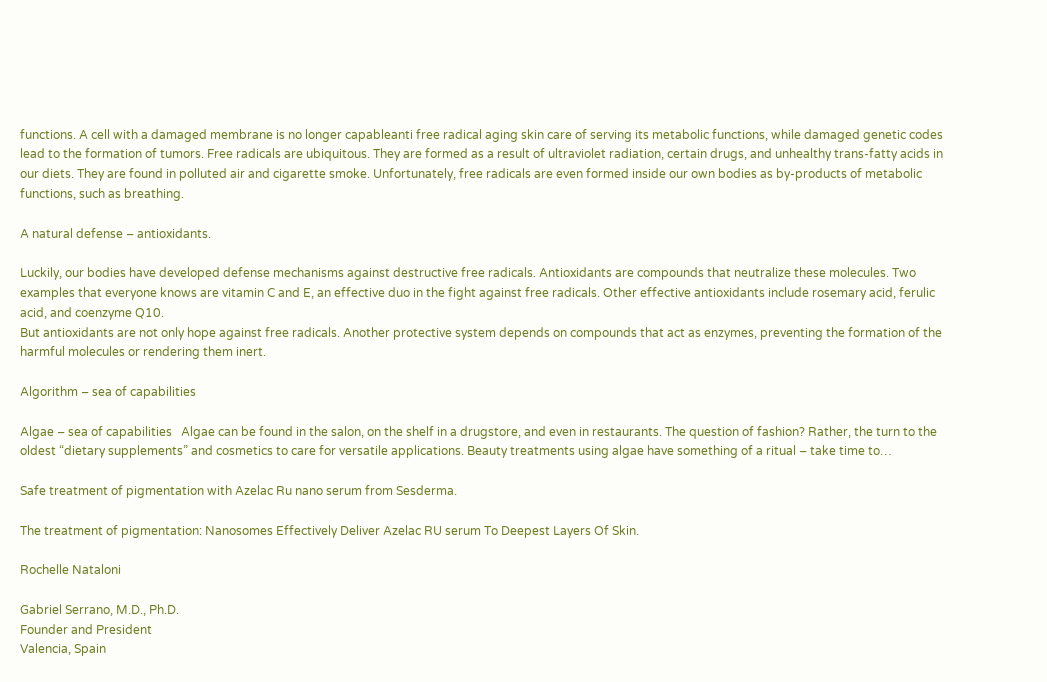functions. A cell with a damaged membrane is no longer capableanti free radical aging skin care of serving its metabolic functions, while damaged genetic codes lead to the formation of tumors. Free radicals are ubiquitous. They are formed as a result of ultraviolet radiation, certain drugs, and unhealthy trans-fatty acids in our diets. They are found in polluted air and cigarette smoke. Unfortunately, free radicals are even formed inside our own bodies as by-products of metabolic functions, such as breathing.

A natural defense – antioxidants.

Luckily, our bodies have developed defense mechanisms against destructive free radicals. Antioxidants are compounds that neutralize these molecules. Two examples that everyone knows are vitamin C and E, an effective duo in the fight against free radicals. Other effective antioxidants include rosemary acid, ferulic acid, and coenzyme Q10.
But antioxidants are not only hope against free radicals. Another protective system depends on compounds that act as enzymes, preventing the formation of the harmful molecules or rendering them inert.

Algorithm – sea of capabilities

Algae – sea of capabilities   Algae can be found in the salon, on the shelf in a drugstore, and even in restaurants. The question of fashion? Rather, the turn to the oldest “dietary supplements” and cosmetics to care for versatile applications. Beauty treatments using algae have something of a ritual – take time to…

Safe treatment of pigmentation with Azelac Ru nano serum from Sesderma.

The treatment of pigmentation: Nanosomes Effectively Deliver Azelac RU serum To Deepest Layers Of Skin.

Rochelle Nataloni

Gabriel Serrano, M.D., Ph.D.
Founder and President
Valencia, Spain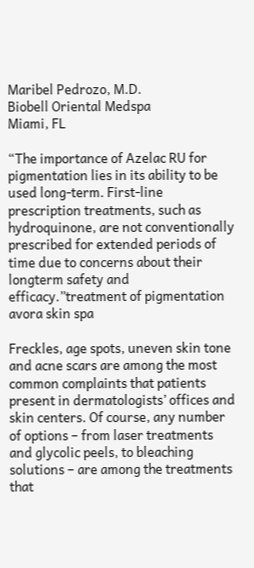Maribel Pedrozo, M.D.
Biobell Oriental Medspa
Miami, FL

“The importance of Azelac RU for pigmentation lies in its ability to be used long-term. First-line prescription treatments, such as hydroquinone, are not conventionally prescribed for extended periods of time due to concerns about their longterm safety and efficacy.”treatment of pigmentation avora skin spa

Freckles, age spots, uneven skin tone and acne scars are among the most common complaints that patients present in dermatologists’ offices and skin centers. Of course, any number of options – from laser treatments and glycolic peels, to bleaching solutions – are among the treatments that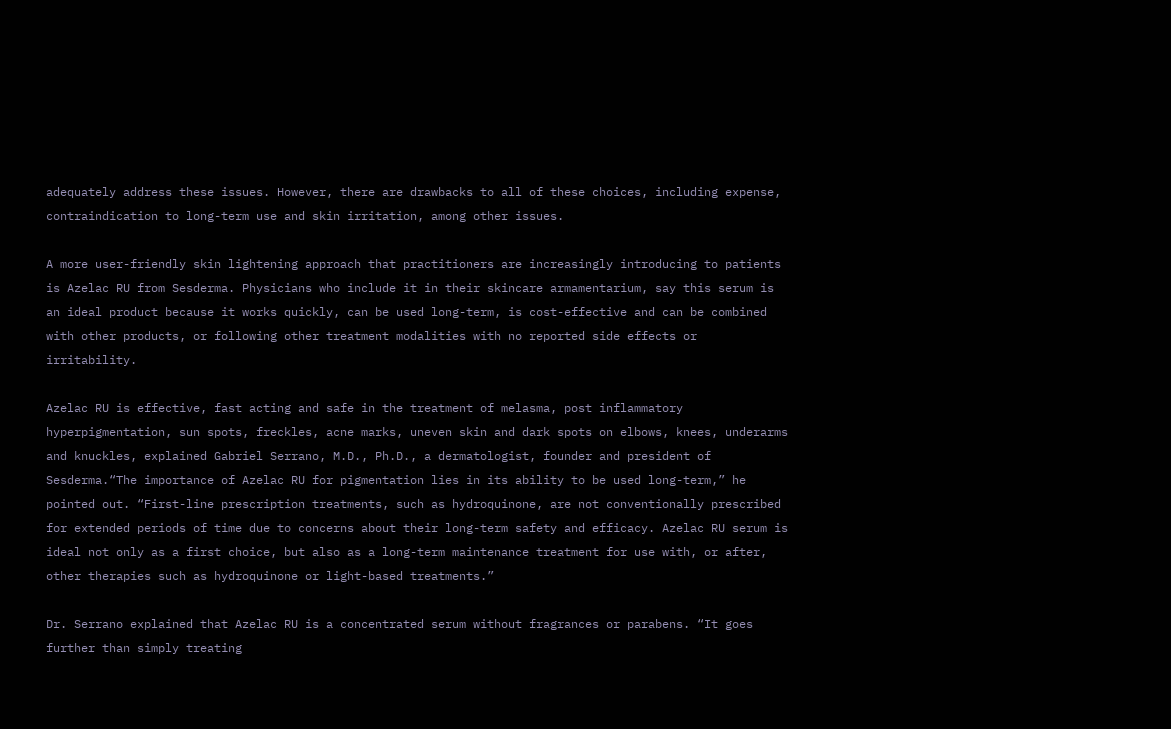adequately address these issues. However, there are drawbacks to all of these choices, including expense, contraindication to long-term use and skin irritation, among other issues.

A more user-friendly skin lightening approach that practitioners are increasingly introducing to patients is Azelac RU from Sesderma. Physicians who include it in their skincare armamentarium, say this serum is an ideal product because it works quickly, can be used long-term, is cost-effective and can be combined with other products, or following other treatment modalities with no reported side effects or irritability.

Azelac RU is effective, fast acting and safe in the treatment of melasma, post inflammatory hyperpigmentation, sun spots, freckles, acne marks, uneven skin and dark spots on elbows, knees, underarms and knuckles, explained Gabriel Serrano, M.D., Ph.D., a dermatologist, founder and president of Sesderma.“The importance of Azelac RU for pigmentation lies in its ability to be used long-term,” he pointed out. “First-line prescription treatments, such as hydroquinone, are not conventionally prescribed for extended periods of time due to concerns about their long-term safety and efficacy. Azelac RU serum is ideal not only as a first choice, but also as a long-term maintenance treatment for use with, or after, other therapies such as hydroquinone or light-based treatments.”

Dr. Serrano explained that Azelac RU is a concentrated serum without fragrances or parabens. “It goes further than simply treating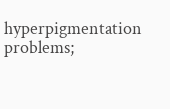hyperpigmentation problems;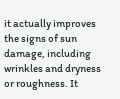it actually improves the signs of sun damage, including wrinkles and dryness or roughness. It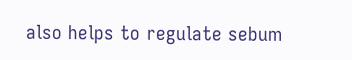also helps to regulate sebum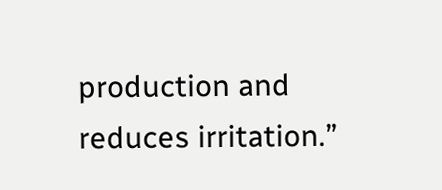production and reduces irritation.”